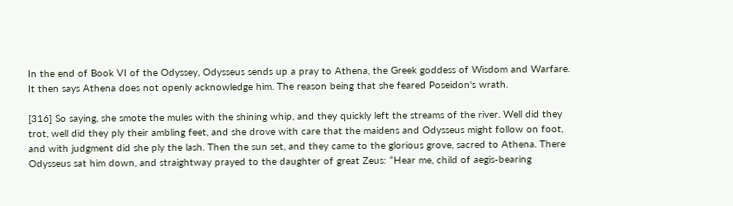In the end of Book VI of the Odyssey, Odysseus sends up a pray to Athena, the Greek goddess of Wisdom and Warfare. It then says Athena does not openly acknowledge him. The reason being that she feared Poseidon's wrath.

[316] So saying, she smote the mules with the shining whip, and they quickly left the streams of the river. Well did they trot, well did they ply their ambling feet, and she drove with care that the maidens and Odysseus might follow on foot, and with judgment did she ply the lash. Then the sun set, and they came to the glorious grove, sacred to Athena. There Odysseus sat him down, and straightway prayed to the daughter of great Zeus: “Hear me, child of aegis-bearing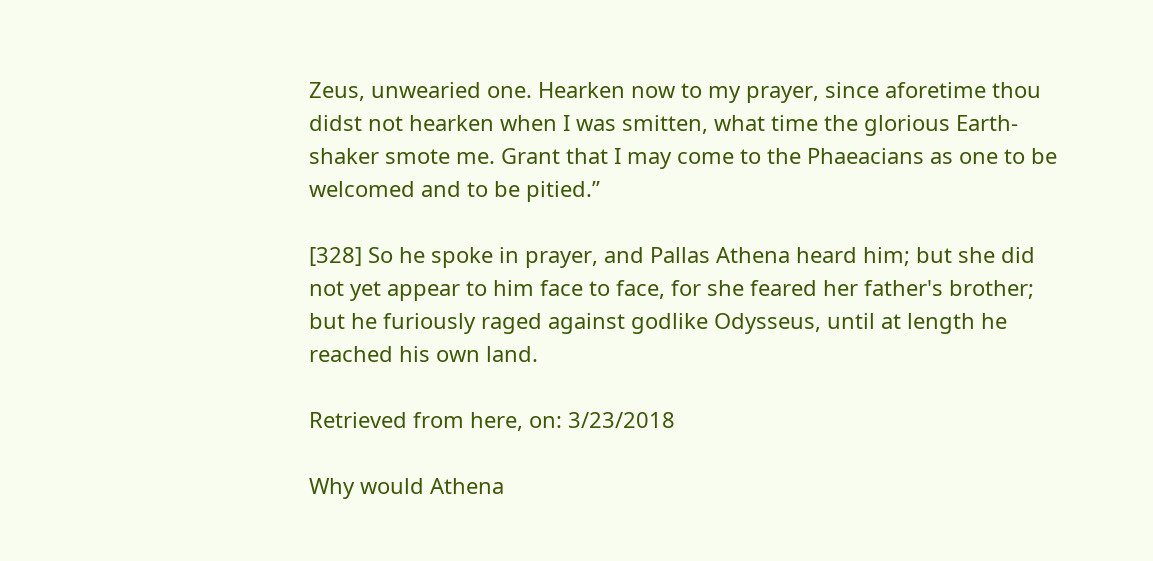Zeus, unwearied one. Hearken now to my prayer, since aforetime thou didst not hearken when I was smitten, what time the glorious Earth-shaker smote me. Grant that I may come to the Phaeacians as one to be welcomed and to be pitied.”

[328] So he spoke in prayer, and Pallas Athena heard him; but she did not yet appear to him face to face, for she feared her father's brother; but he furiously raged against godlike Odysseus, until at length he reached his own land.

Retrieved from here, on: 3/23/2018

Why would Athena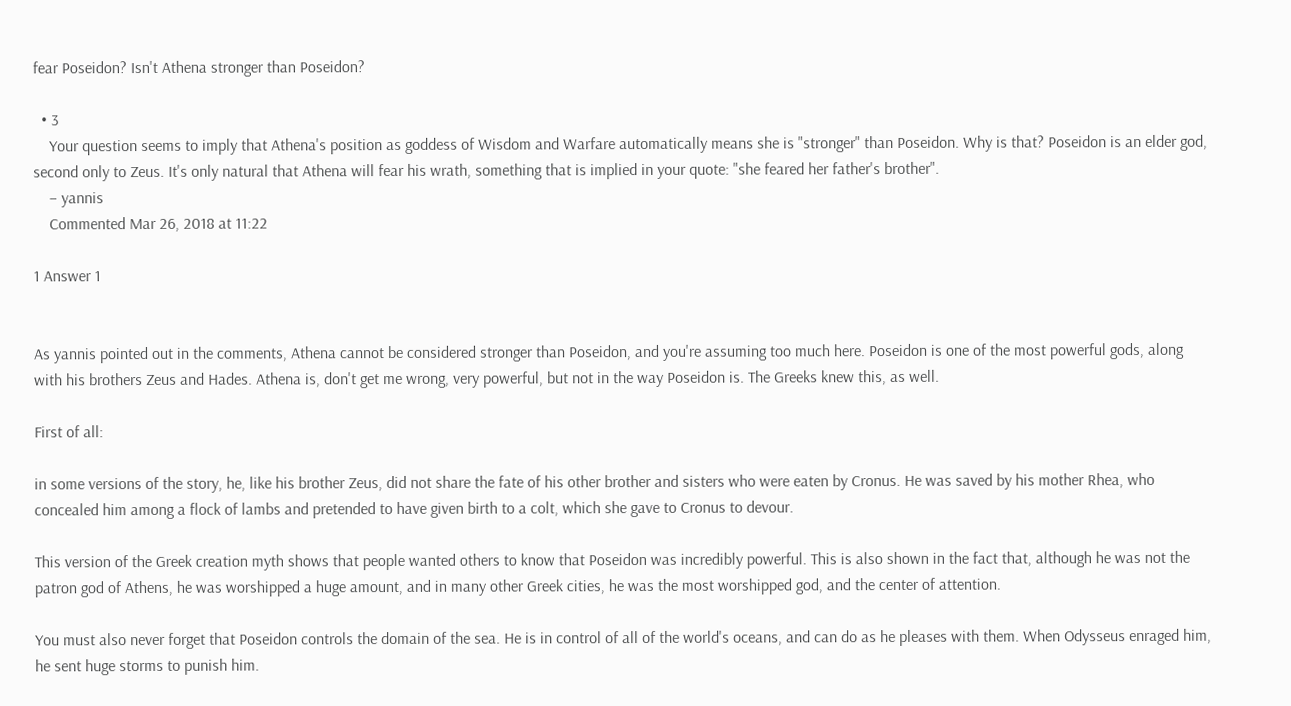fear Poseidon? Isn't Athena stronger than Poseidon?

  • 3
    Your question seems to imply that Athena's position as goddess of Wisdom and Warfare automatically means she is "stronger" than Poseidon. Why is that? Poseidon is an elder god, second only to Zeus. It's only natural that Athena will fear his wrath, something that is implied in your quote: "she feared her father's brother".
    – yannis
    Commented Mar 26, 2018 at 11:22

1 Answer 1


As yannis pointed out in the comments, Athena cannot be considered stronger than Poseidon, and you're assuming too much here. Poseidon is one of the most powerful gods, along with his brothers Zeus and Hades. Athena is, don't get me wrong, very powerful, but not in the way Poseidon is. The Greeks knew this, as well.

First of all:

in some versions of the story, he, like his brother Zeus, did not share the fate of his other brother and sisters who were eaten by Cronus. He was saved by his mother Rhea, who concealed him among a flock of lambs and pretended to have given birth to a colt, which she gave to Cronus to devour.

This version of the Greek creation myth shows that people wanted others to know that Poseidon was incredibly powerful. This is also shown in the fact that, although he was not the patron god of Athens, he was worshipped a huge amount, and in many other Greek cities, he was the most worshipped god, and the center of attention.

You must also never forget that Poseidon controls the domain of the sea. He is in control of all of the world's oceans, and can do as he pleases with them. When Odysseus enraged him, he sent huge storms to punish him.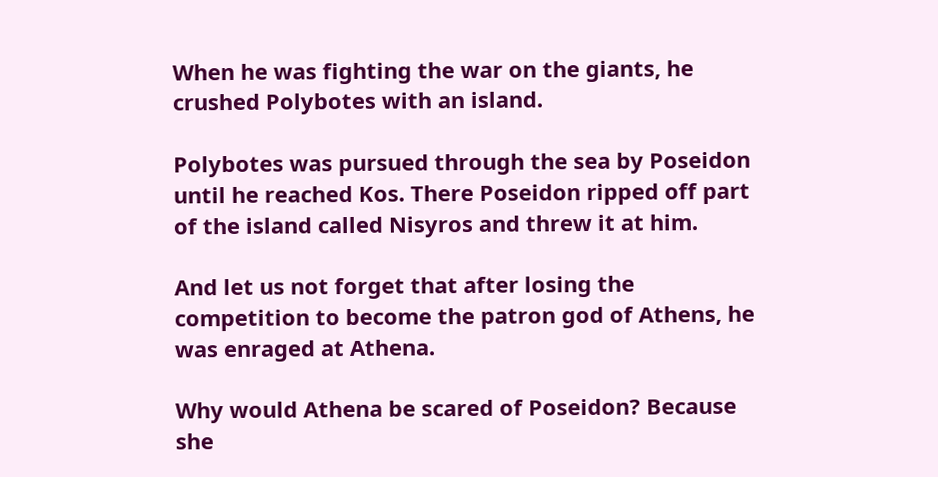When he was fighting the war on the giants, he crushed Polybotes with an island.

Polybotes was pursued through the sea by Poseidon until he reached Kos. There Poseidon ripped off part of the island called Nisyros and threw it at him.

And let us not forget that after losing the competition to become the patron god of Athens, he was enraged at Athena.

Why would Athena be scared of Poseidon? Because she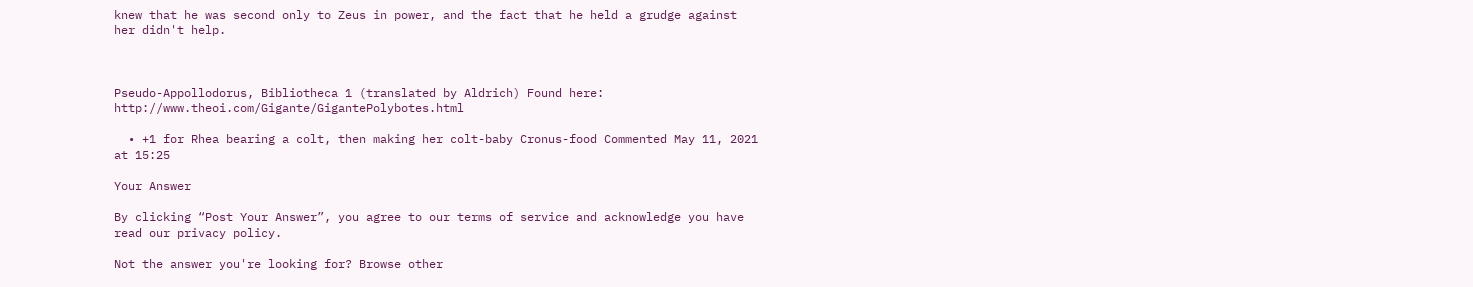knew that he was second only to Zeus in power, and the fact that he held a grudge against her didn't help.



Pseudo-Appollodorus, Bibliotheca 1 (translated by Aldrich) Found here: http://www.theoi.com/Gigante/GigantePolybotes.html

  • +1 for Rhea bearing a colt, then making her colt-baby Cronus-food Commented May 11, 2021 at 15:25

Your Answer

By clicking “Post Your Answer”, you agree to our terms of service and acknowledge you have read our privacy policy.

Not the answer you're looking for? Browse other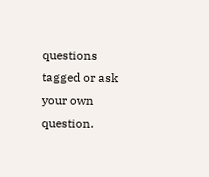questions tagged or ask your own question.